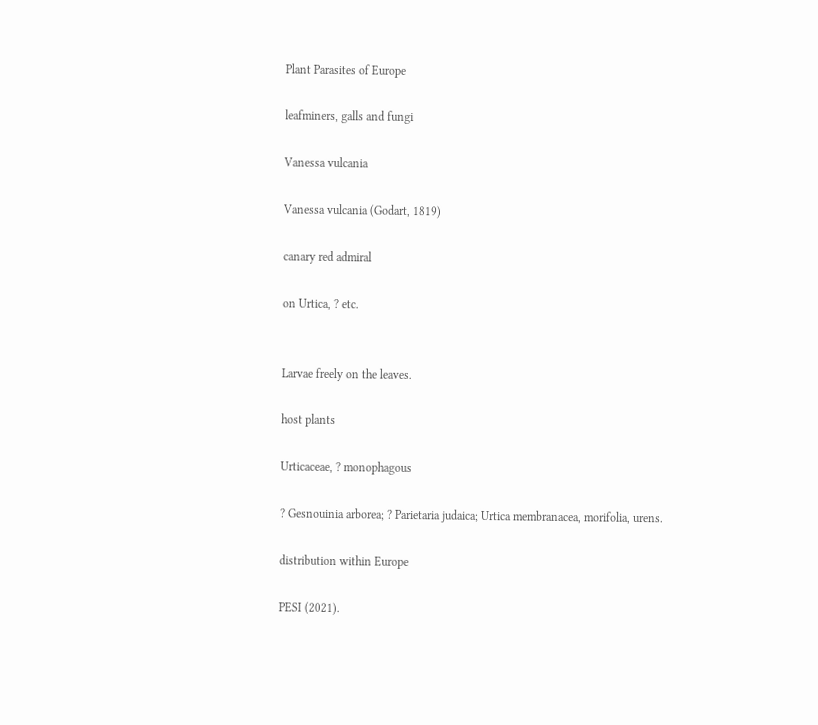Plant Parasites of Europe

leafminers, galls and fungi

Vanessa vulcania

Vanessa vulcania (Godart, 1819)

canary red admiral

on Urtica, ? etc.


Larvae freely on the leaves.

host plants

Urticaceae, ? monophagous

? Gesnouinia arborea; ? Parietaria judaica; Urtica membranacea, morifolia, urens.

distribution within Europe

PESI (2021).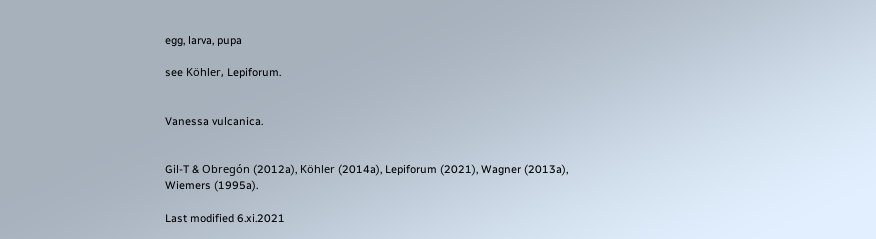egg, larva, pupa

see Köhler, Lepiforum.


Vanessa vulcanica.


Gil-T & Obregón (2012a), Köhler (2014a), Lepiforum (2021), Wagner (2013a), Wiemers (1995a).

Last modified 6.xi.2021